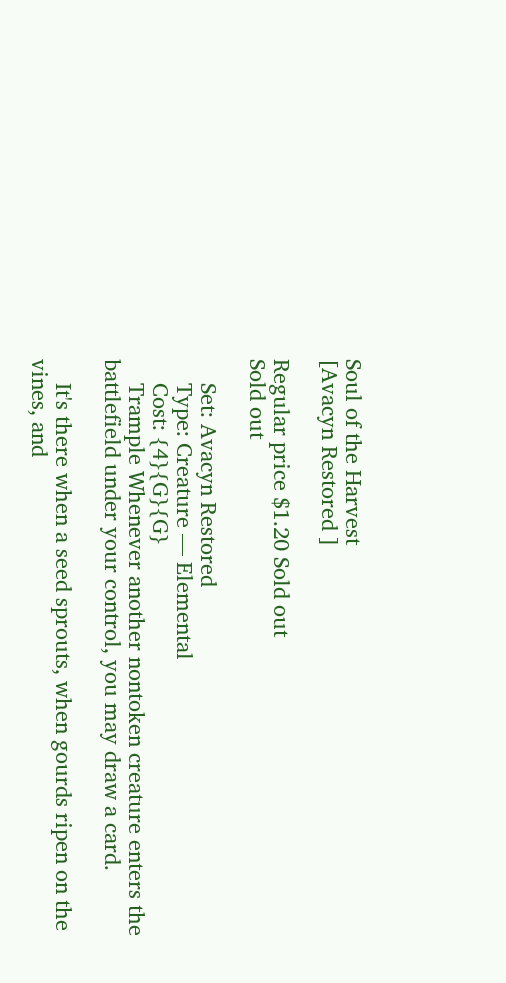Soul of the Harvest
[Avacyn Restored ]

Regular price $1.20 Sold out
Sold out

    Set: Avacyn Restored
    Type: Creature — Elemental
    Cost: {4}{G}{G}
    Trample Whenever another nontoken creature enters the battlefield under your control, you may draw a card.

    It's there when a seed sprouts, when gourds ripen on the vines, and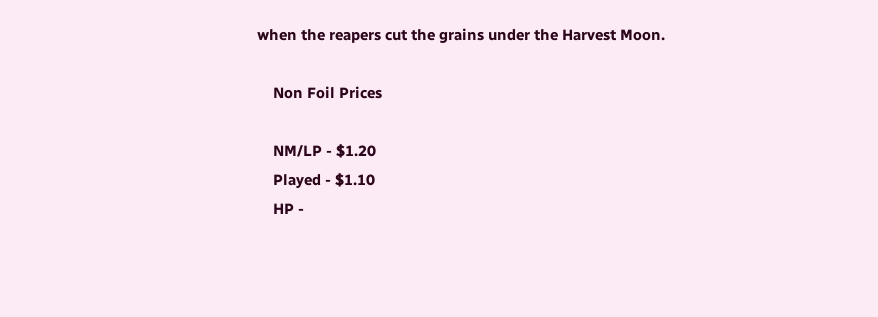when the reapers cut the grains under the Harvest Moon.

    Non Foil Prices

    NM/LP - $1.20
    Played - $1.10
    HP -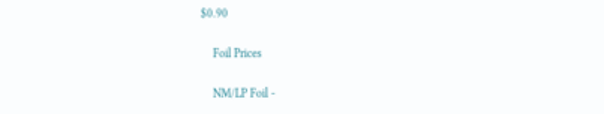$0.90

    Foil Prices

    NM/LP Foil -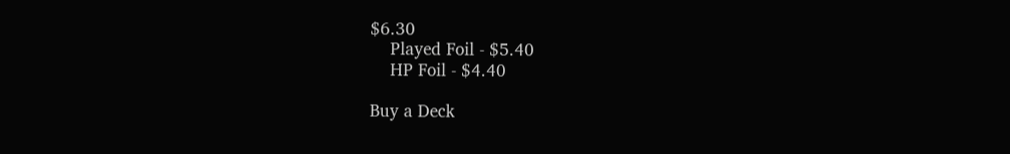$6.30
    Played Foil - $5.40
    HP Foil - $4.40

Buy a Deck